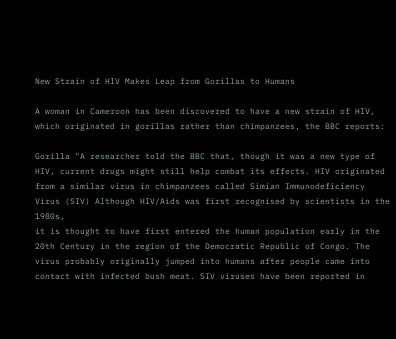New Strain of HIV Makes Leap from Gorillas to Humans

A woman in Cameroon has been discovered to have a new strain of HIV, which originated in gorillas rather than chimpanzees, the BBC reports:

Gorilla "A researcher told the BBC that, though it was a new type of HIV, current drugs might still help combat its effects. HIV originated from a similar virus in chimpanzees called Simian Immunodeficiency Virus (SIV) Although HIV/Aids was first recognised by scientists in the 1980s,
it is thought to have first entered the human population early in the
20th Century in the region of the Democratic Republic of Congo. The virus probably originally jumped into humans after people came into contact with infected bush meat. SIV viruses have been reported in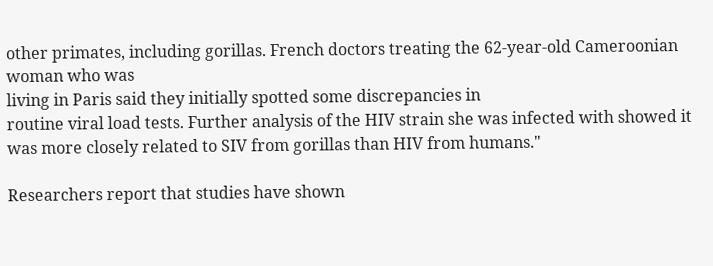other primates, including gorillas. French doctors treating the 62-year-old Cameroonian woman who was
living in Paris said they initially spotted some discrepancies in
routine viral load tests. Further analysis of the HIV strain she was infected with showed it
was more closely related to SIV from gorillas than HIV from humans."

Researchers report that studies have shown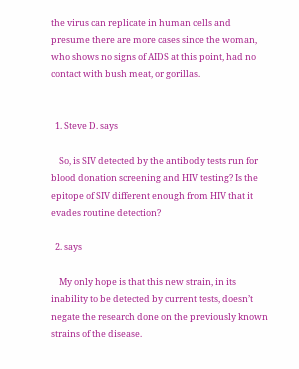the virus can replicate in human cells and presume there are more cases since the woman, who shows no signs of AIDS at this point, had no contact with bush meat, or gorillas.


  1. Steve D. says

    So, is SIV detected by the antibody tests run for blood donation screening and HIV testing? Is the epitope of SIV different enough from HIV that it evades routine detection?

  2. says

    My only hope is that this new strain, in its inability to be detected by current tests, doesn’t negate the research done on the previously known strains of the disease.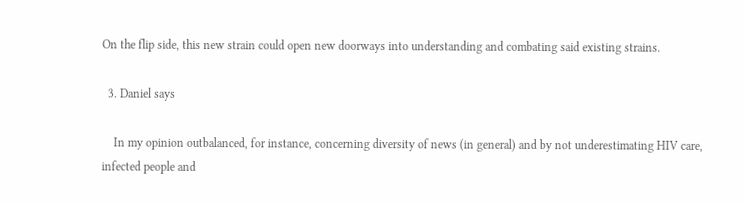On the flip side, this new strain could open new doorways into understanding and combating said existing strains.

  3. Daniel says

    In my opinion outbalanced, for instance, concerning diversity of news (in general) and by not underestimating HIV care, infected people and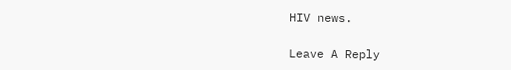HIV news.

Leave A Reply